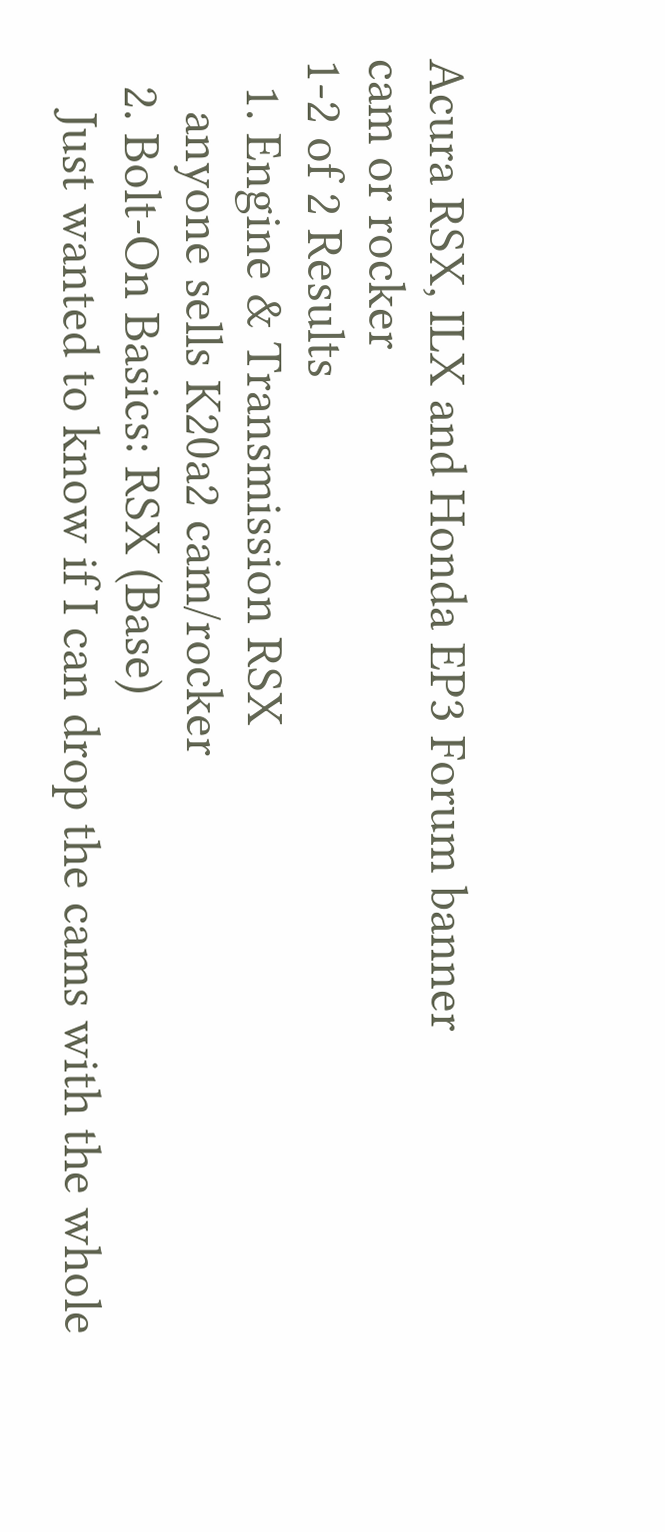Acura RSX, ILX and Honda EP3 Forum banner
cam or rocker
1-2 of 2 Results
  1. Engine & Transmission RSX
    anyone sells K20a2 cam/rocker
  2. Bolt-On Basics: RSX (Base)
    Just wanted to know if I can drop the cams with the whole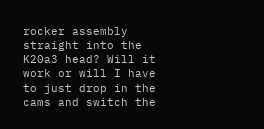rocker assembly straight into the K20a3 head? Will it work or will I have to just drop in the cams and switch the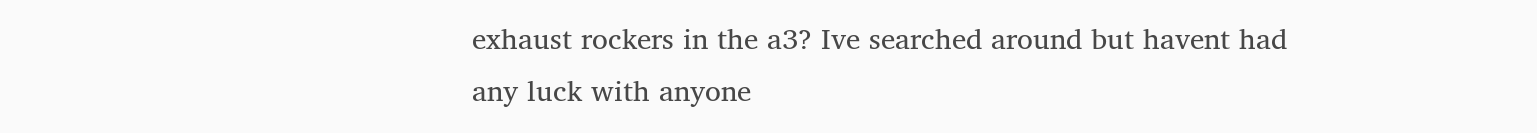exhaust rockers in the a3? Ive searched around but havent had any luck with anyone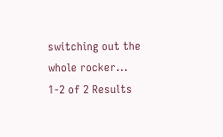switching out the whole rocker...
1-2 of 2 Results